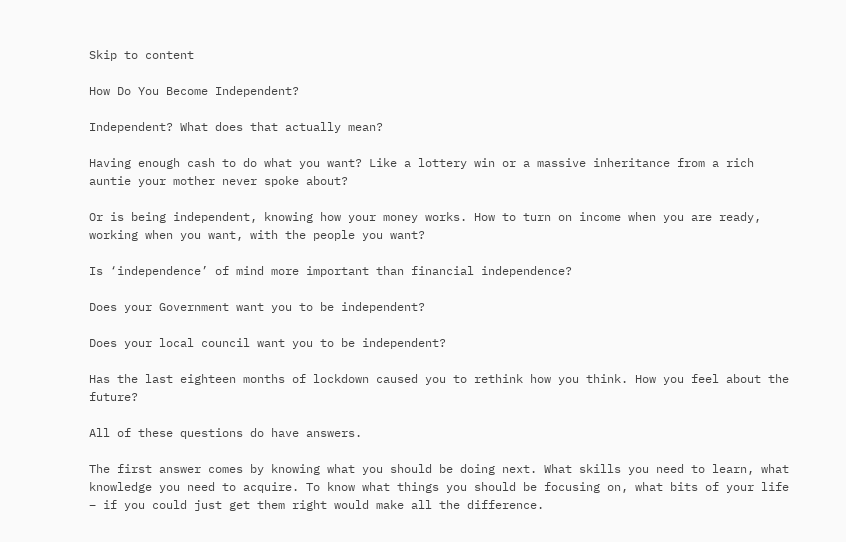Skip to content

How Do You Become Independent?

Independent? What does that actually mean?

Having enough cash to do what you want? Like a lottery win or a massive inheritance from a rich auntie your mother never spoke about?

Or is being independent, knowing how your money works. How to turn on income when you are ready, working when you want, with the people you want?

Is ‘independence’ of mind more important than financial independence?

Does your Government want you to be independent?

Does your local council want you to be independent?

Has the last eighteen months of lockdown caused you to rethink how you think. How you feel about the future?

All of these questions do have answers.

The first answer comes by knowing what you should be doing next. What skills you need to learn, what knowledge you need to acquire. To know what things you should be focusing on, what bits of your life – if you could just get them right would make all the difference.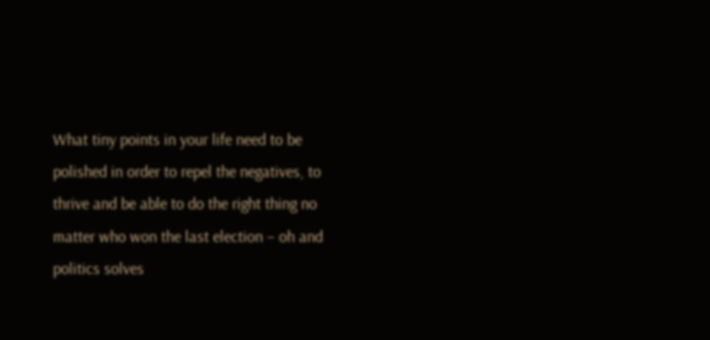What tiny points in your life need to be polished in order to repel the negatives, to thrive and be able to do the right thing no matter who won the last election – oh and politics solves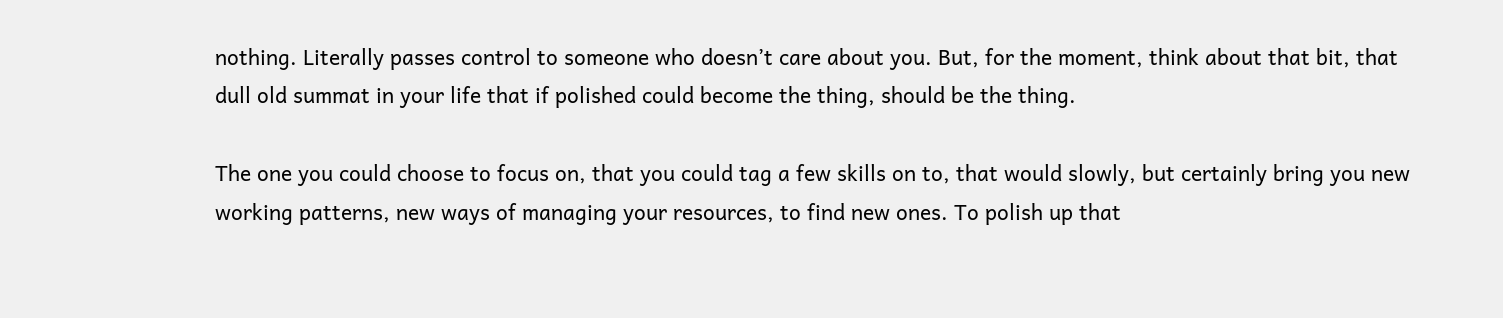nothing. Literally passes control to someone who doesn’t care about you. But, for the moment, think about that bit, that dull old summat in your life that if polished could become the thing, should be the thing.

The one you could choose to focus on, that you could tag a few skills on to, that would slowly, but certainly bring you new working patterns, new ways of managing your resources, to find new ones. To polish up that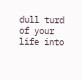dull turd of your life into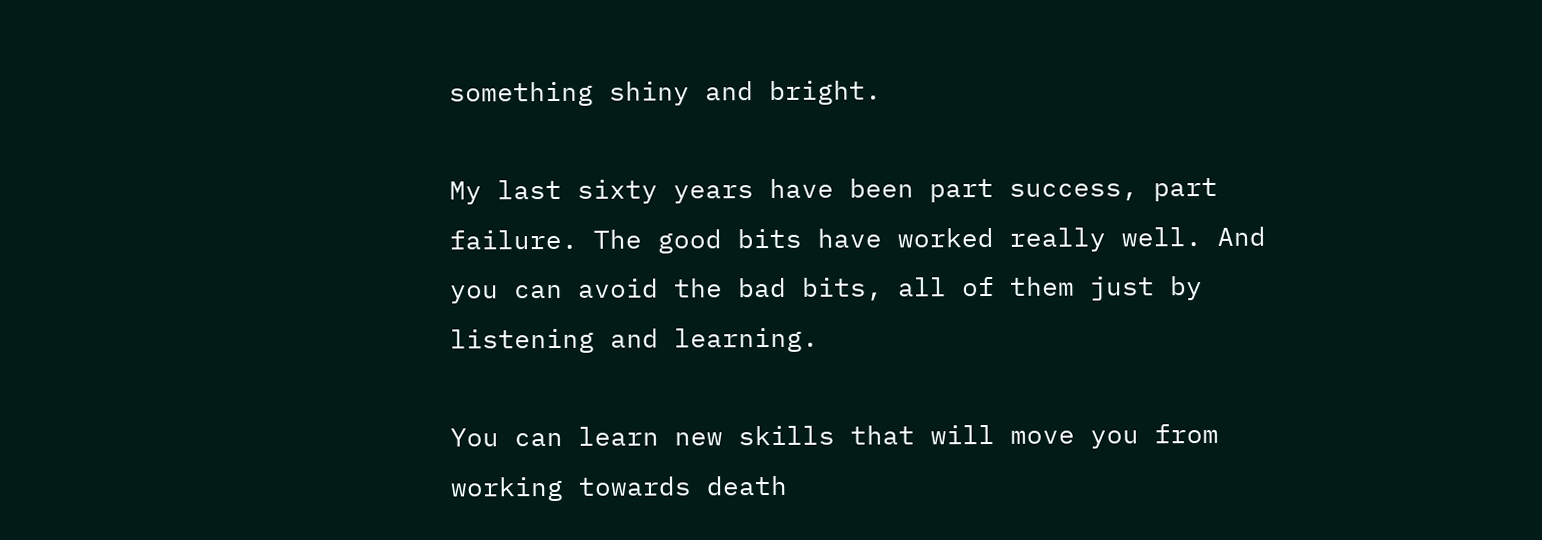something shiny and bright.

My last sixty years have been part success, part failure. The good bits have worked really well. And you can avoid the bad bits, all of them just by listening and learning.

You can learn new skills that will move you from working towards death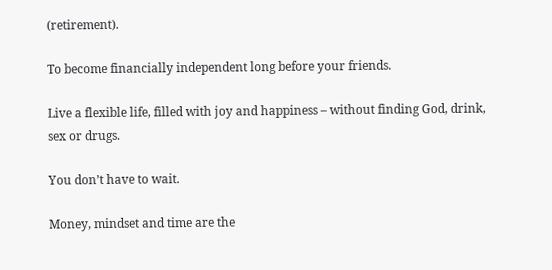(retirement).

To become financially independent long before your friends.

Live a flexible life, filled with joy and happiness – without finding God, drink, sex or drugs.

You don’t have to wait.

Money, mindset and time are the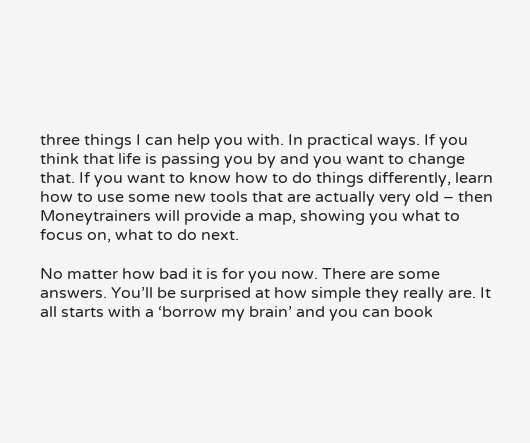three things I can help you with. In practical ways. If you think that life is passing you by and you want to change that. If you want to know how to do things differently, learn how to use some new tools that are actually very old – then Moneytrainers will provide a map, showing you what to focus on, what to do next.

No matter how bad it is for you now. There are some answers. You’ll be surprised at how simple they really are. It all starts with a ‘borrow my brain’ and you can book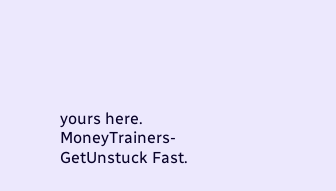yours here. MoneyTrainers-GetUnstuck Fast.